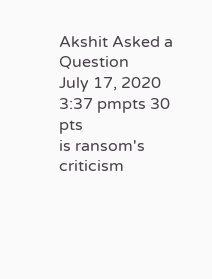Akshit Asked a Question
July 17, 2020 3:37 pmpts 30 pts
is ransom's criticism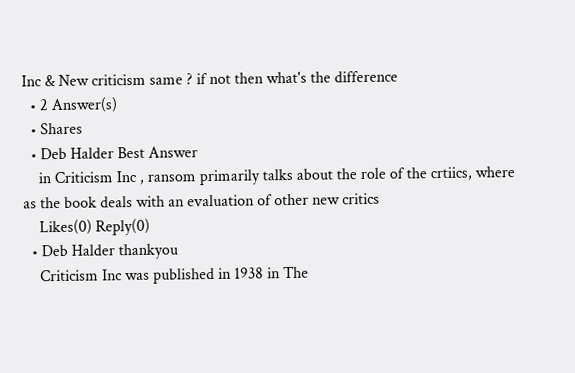Inc & New criticism same ? if not then what's the difference
  • 2 Answer(s)
  • Shares
  • Deb Halder Best Answer
    in Criticism Inc , ransom primarily talks about the role of the crtiics, where as the book deals with an evaluation of other new critics
    Likes(0) Reply(0)
  • Deb Halder thankyou
    Criticism Inc was published in 1938 in The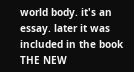world body. it's an essay. later it was included in the book THE NEW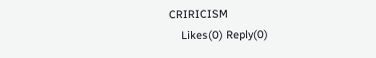CRIRICISM
    Likes(0) Reply(0)